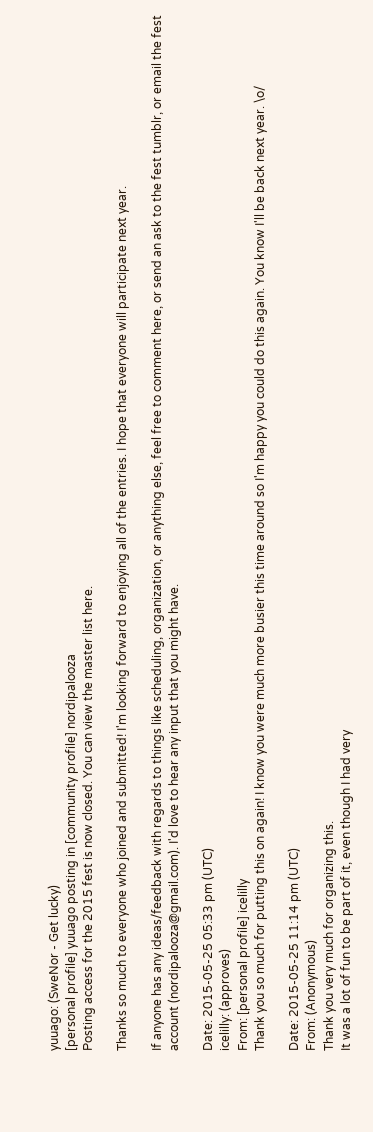yuuago: (SweNor - Get lucky)
[personal profile] yuuago posting in [community profile] nordipalooza
Posting access for the 2015 fest is now closed. You can view the master list here.

Thanks so much to everyone who joined and submitted! I'm looking forward to enjoying all of the entries. I hope that everyone will participate next year.

If anyone has any ideas/feedback with regards to things like scheduling, organization, or anything else, feel free to comment here, or send an ask to the fest tumblr, or email the fest account (nordipalooza@gmail.com). I'd love to hear any input that you might have.

Date: 2015-05-25 05:33 pm (UTC)
icelilly: (approves)
From: [personal profile] icelilly
Thank you so much for putting this on again! I know you were much more busier this time around so I'm happy you could do this again. You know I'll be back next year. \o/

Date: 2015-05-25 11:14 pm (UTC)
From: (Anonymous)
Thank you very much for organizing this.
It was a lot of fun to be part of it, even though I had very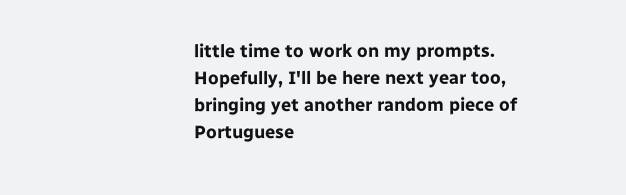little time to work on my prompts.
Hopefully, I'll be here next year too, bringing yet another random piece of Portuguese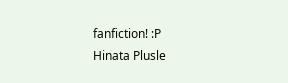fanfiction! :P
Hinata Plusle